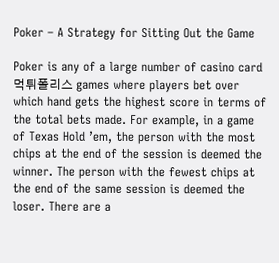Poker – A Strategy for Sitting Out the Game

Poker is any of a large number of casino card 먹튀폴리스 games where players bet over which hand gets the highest score in terms of the total bets made. For example, in a game of Texas Hold ’em, the person with the most chips at the end of the session is deemed the winner. The person with the fewest chips at the end of the same session is deemed the loser. There are a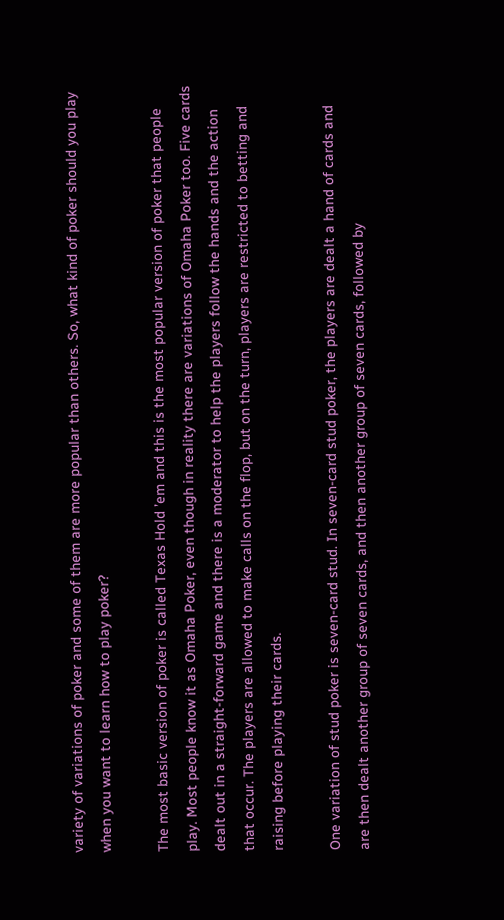variety of variations of poker and some of them are more popular than others. So, what kind of poker should you play when you want to learn how to play poker?

The most basic version of poker is called Texas Hold ’em and this is the most popular version of poker that people play. Most people know it as Omaha Poker, even though in reality there are variations of Omaha Poker too. Five cards dealt out in a straight-forward game and there is a moderator to help the players follow the hands and the action that occur. The players are allowed to make calls on the flop, but on the turn, players are restricted to betting and raising before playing their cards.

One variation of stud poker is seven-card stud. In seven-card stud poker, the players are dealt a hand of cards and are then dealt another group of seven cards, and then another group of seven cards, followed by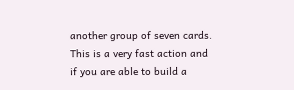another group of seven cards. This is a very fast action and if you are able to build a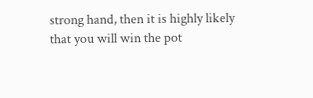strong hand, then it is highly likely that you will win the pot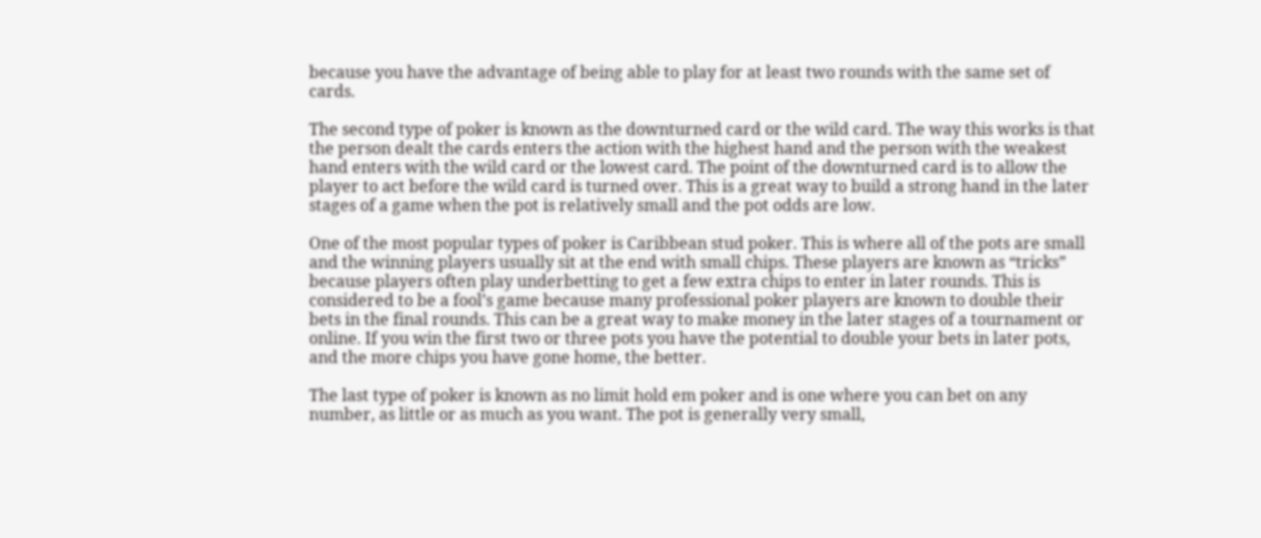because you have the advantage of being able to play for at least two rounds with the same set of cards.

The second type of poker is known as the downturned card or the wild card. The way this works is that the person dealt the cards enters the action with the highest hand and the person with the weakest hand enters with the wild card or the lowest card. The point of the downturned card is to allow the player to act before the wild card is turned over. This is a great way to build a strong hand in the later stages of a game when the pot is relatively small and the pot odds are low.

One of the most popular types of poker is Caribbean stud poker. This is where all of the pots are small and the winning players usually sit at the end with small chips. These players are known as “tricks” because players often play underbetting to get a few extra chips to enter in later rounds. This is considered to be a fool’s game because many professional poker players are known to double their bets in the final rounds. This can be a great way to make money in the later stages of a tournament or online. If you win the first two or three pots you have the potential to double your bets in later pots, and the more chips you have gone home, the better.

The last type of poker is known as no limit hold em poker and is one where you can bet on any number, as little or as much as you want. The pot is generally very small,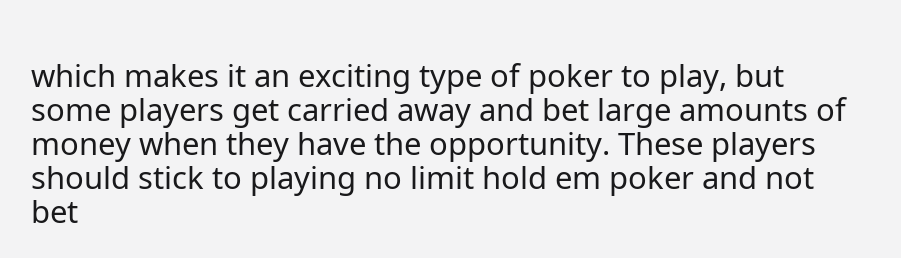which makes it an exciting type of poker to play, but some players get carried away and bet large amounts of money when they have the opportunity. These players should stick to playing no limit hold em poker and not bet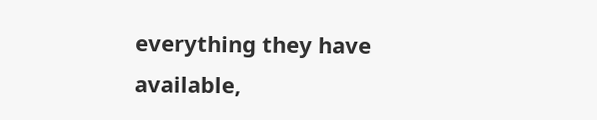everything they have available,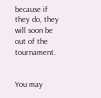because if they do, they will soon be out of the tournament.


You may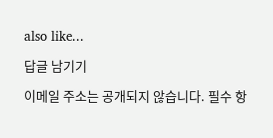also like...

답글 남기기

이메일 주소는 공개되지 않습니다. 필수 항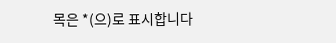목은 *(으)로 표시합니다